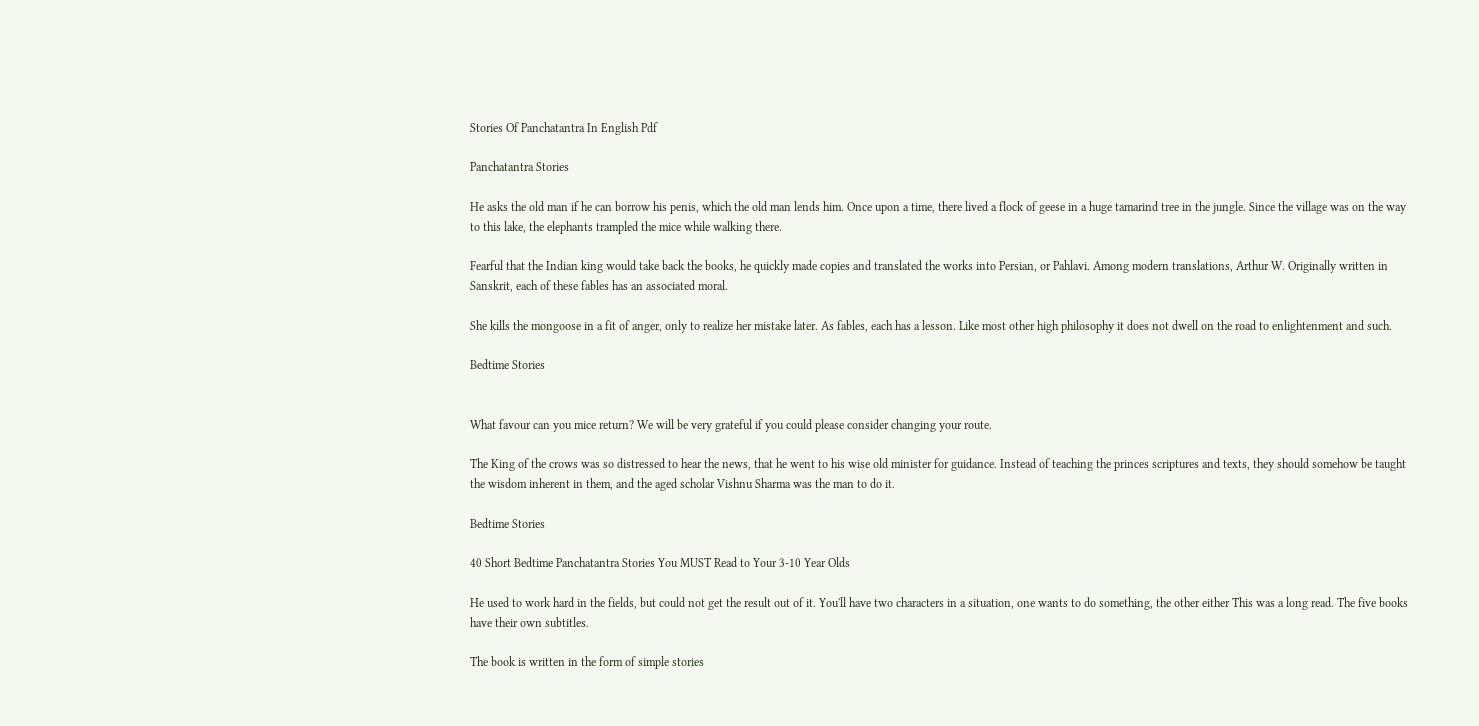Stories Of Panchatantra In English Pdf

Panchatantra Stories

He asks the old man if he can borrow his penis, which the old man lends him. Once upon a time, there lived a flock of geese in a huge tamarind tree in the jungle. Since the village was on the way to this lake, the elephants trampled the mice while walking there.

Fearful that the Indian king would take back the books, he quickly made copies and translated the works into Persian, or Pahlavi. Among modern translations, Arthur W. Originally written in Sanskrit, each of these fables has an associated moral.

She kills the mongoose in a fit of anger, only to realize her mistake later. As fables, each has a lesson. Like most other high philosophy it does not dwell on the road to enlightenment and such.

Bedtime Stories


What favour can you mice return? We will be very grateful if you could please consider changing your route.

The King of the crows was so distressed to hear the news, that he went to his wise old minister for guidance. Instead of teaching the princes scriptures and texts, they should somehow be taught the wisdom inherent in them, and the aged scholar Vishnu Sharma was the man to do it.

Bedtime Stories

40 Short Bedtime Panchatantra Stories You MUST Read to Your 3-10 Year Olds

He used to work hard in the fields, but could not get the result out of it. You'll have two characters in a situation, one wants to do something, the other either This was a long read. The five books have their own subtitles.

The book is written in the form of simple stories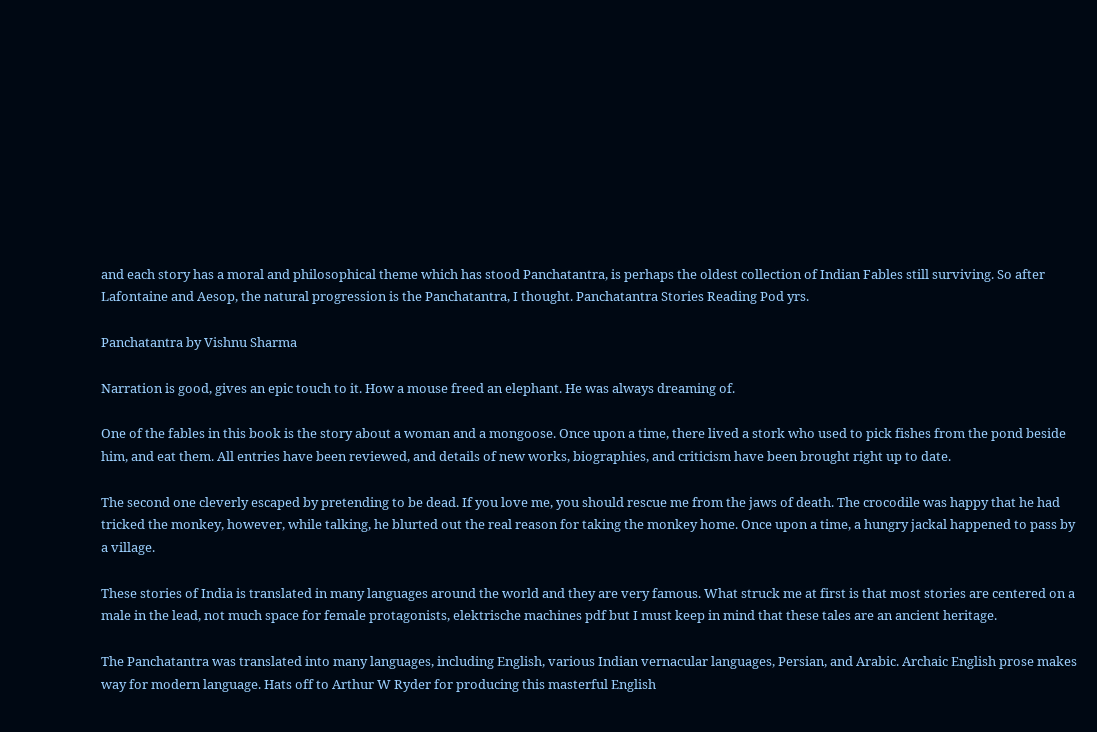and each story has a moral and philosophical theme which has stood Panchatantra, is perhaps the oldest collection of Indian Fables still surviving. So after Lafontaine and Aesop, the natural progression is the Panchatantra, I thought. Panchatantra Stories Reading Pod yrs.

Panchatantra by Vishnu Sharma

Narration is good, gives an epic touch to it. How a mouse freed an elephant. He was always dreaming of.

One of the fables in this book is the story about a woman and a mongoose. Once upon a time, there lived a stork who used to pick fishes from the pond beside him, and eat them. All entries have been reviewed, and details of new works, biographies, and criticism have been brought right up to date.

The second one cleverly escaped by pretending to be dead. If you love me, you should rescue me from the jaws of death. The crocodile was happy that he had tricked the monkey, however, while talking, he blurted out the real reason for taking the monkey home. Once upon a time, a hungry jackal happened to pass by a village.

These stories of India is translated in many languages around the world and they are very famous. What struck me at first is that most stories are centered on a male in the lead, not much space for female protagonists, elektrische machines pdf but I must keep in mind that these tales are an ancient heritage.

The Panchatantra was translated into many languages, including English, various Indian vernacular languages, Persian, and Arabic. Archaic English prose makes way for modern language. Hats off to Arthur W Ryder for producing this masterful English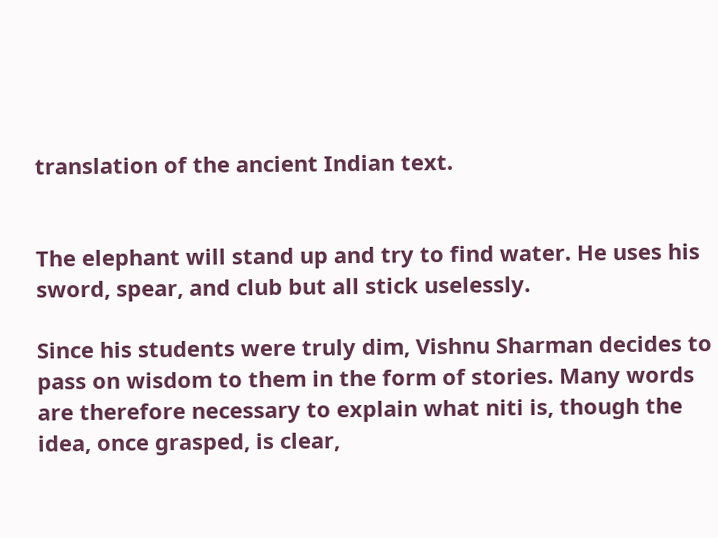translation of the ancient Indian text.


The elephant will stand up and try to find water. He uses his sword, spear, and club but all stick uselessly.

Since his students were truly dim, Vishnu Sharman decides to pass on wisdom to them in the form of stories. Many words are therefore necessary to explain what niti is, though the idea, once grasped, is clear,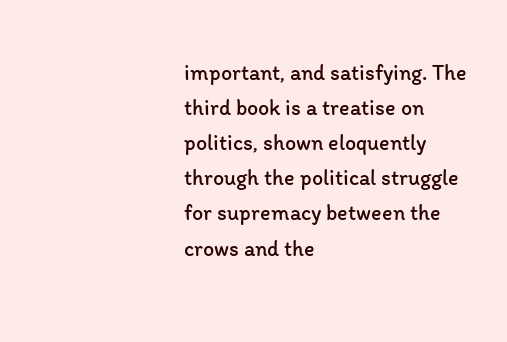important, and satisfying. The third book is a treatise on politics, shown eloquently through the political struggle for supremacy between the crows and the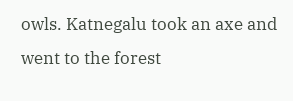owls. Katnegalu took an axe and went to the forest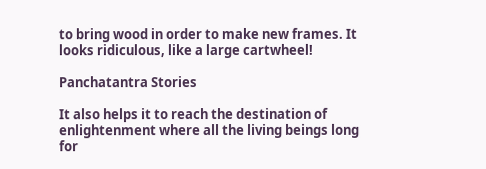to bring wood in order to make new frames. It looks ridiculous, like a large cartwheel!

Panchatantra Stories

It also helps it to reach the destination of enlightenment where all the living beings long for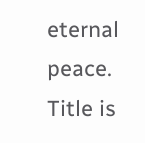eternal peace. Title is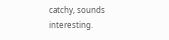catchy, sounds interesting.